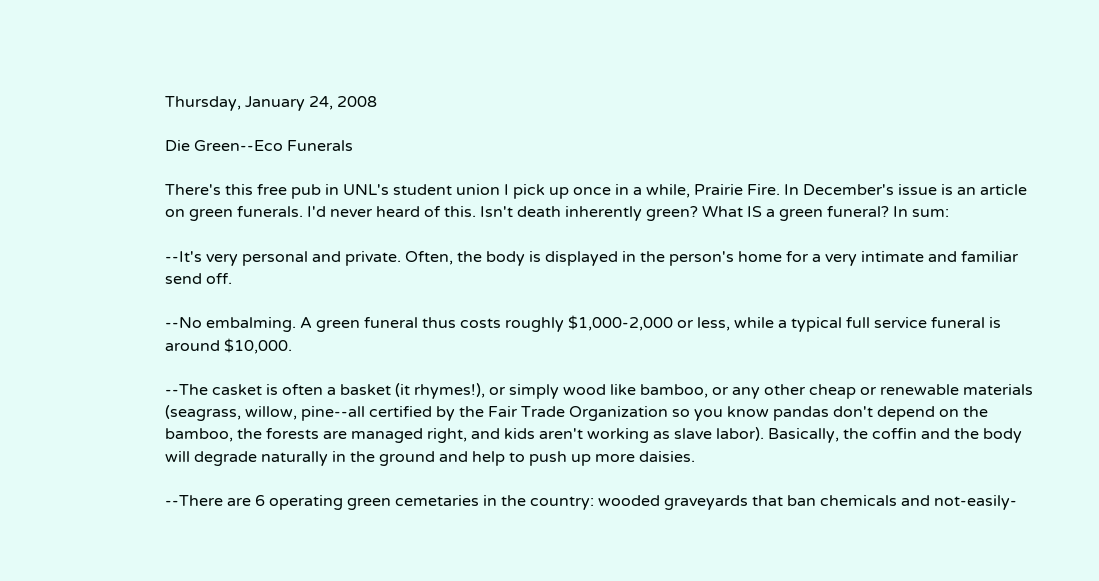Thursday, January 24, 2008

Die Green--Eco Funerals

There's this free pub in UNL's student union I pick up once in a while, Prairie Fire. In December's issue is an article on green funerals. I'd never heard of this. Isn't death inherently green? What IS a green funeral? In sum:

--It's very personal and private. Often, the body is displayed in the person's home for a very intimate and familiar send off.

--No embalming. A green funeral thus costs roughly $1,000-2,000 or less, while a typical full service funeral is around $10,000.

--The casket is often a basket (it rhymes!), or simply wood like bamboo, or any other cheap or renewable materials (seagrass, willow, pine--all certified by the Fair Trade Organization so you know pandas don't depend on the bamboo, the forests are managed right, and kids aren't working as slave labor). Basically, the coffin and the body will degrade naturally in the ground and help to push up more daisies.

--There are 6 operating green cemetaries in the country: wooded graveyards that ban chemicals and not-easily-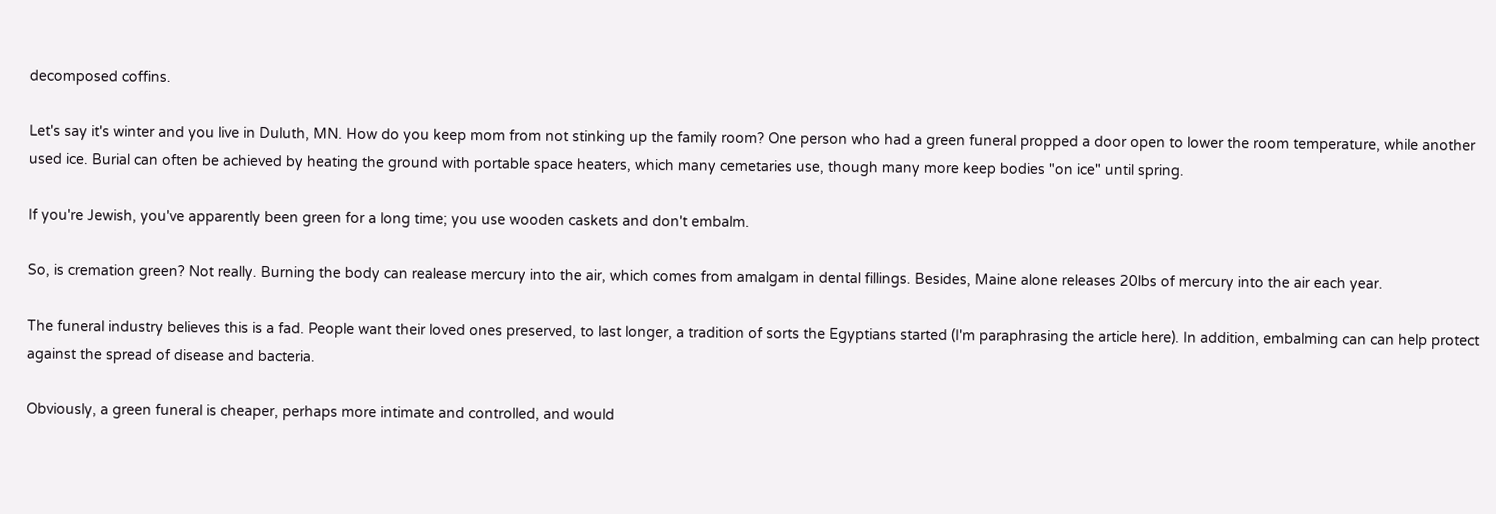decomposed coffins.

Let's say it's winter and you live in Duluth, MN. How do you keep mom from not stinking up the family room? One person who had a green funeral propped a door open to lower the room temperature, while another used ice. Burial can often be achieved by heating the ground with portable space heaters, which many cemetaries use, though many more keep bodies "on ice" until spring.

If you're Jewish, you've apparently been green for a long time; you use wooden caskets and don't embalm.

So, is cremation green? Not really. Burning the body can realease mercury into the air, which comes from amalgam in dental fillings. Besides, Maine alone releases 20lbs of mercury into the air each year.

The funeral industry believes this is a fad. People want their loved ones preserved, to last longer, a tradition of sorts the Egyptians started (I'm paraphrasing the article here). In addition, embalming can can help protect against the spread of disease and bacteria.

Obviously, a green funeral is cheaper, perhaps more intimate and controlled, and would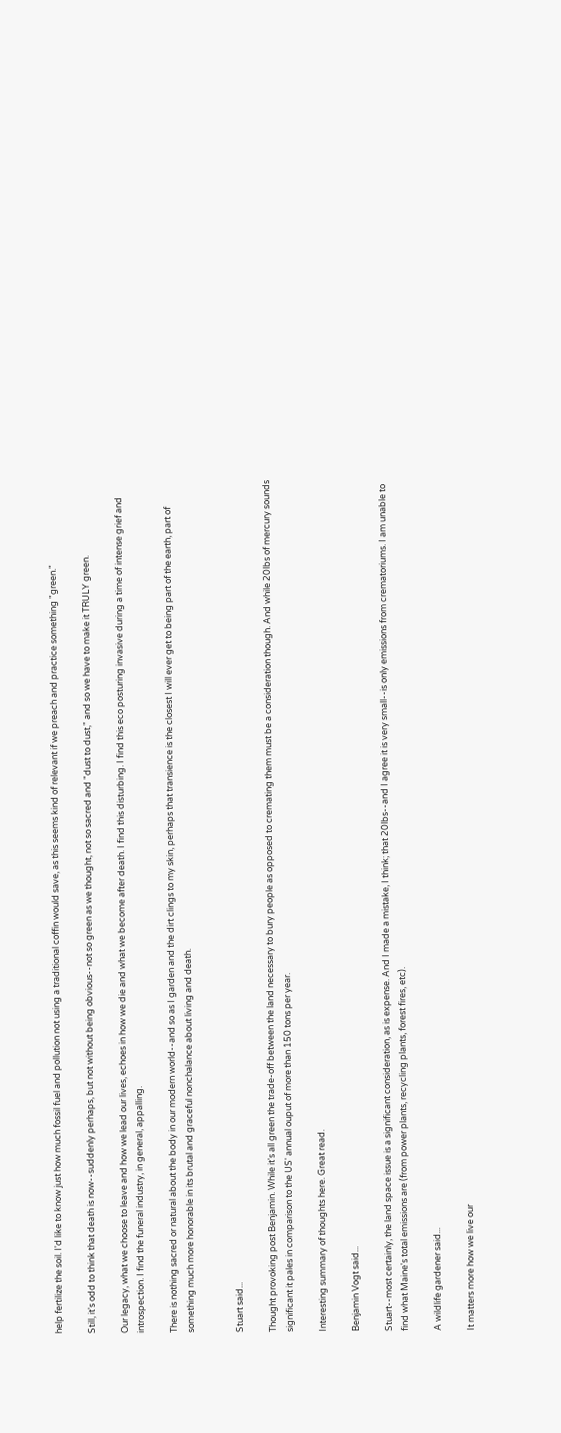help fertilize the soil. I'd like to know just how much fossil fuel and pollution not using a traditional coffin would save, as this seems kind of relevant if we preach and practice something "green."

Still, it's odd to think that death is now--suddenly perhaps, but not without being obvious--not so green as we thought, not so sacred and "dust to dust," and so we have to make it TRULY green.

Our legacy, what we choose to leave and how we lead our lives, echoes in how we die and what we become after death. I find this disturbing. I find this eco posturing invasive during a time of intense grief and introspection. I find the funeral industry, in general, appalling.

There is nothing sacred or natural about the body in our modern world--and so as I garden and the dirt clings to my skin, perhaps that transience is the closest I will ever get to being part of the earth, part of something much more honorable in its brutal and graceful nonchalance about living and death.


Stuart said...

Thought provoking post Benjamin. While it's all green the trade-off between the land necessary to bury people as opposed to cremating them must be a consideration though. And while 20lbs of mercury sounds significant it pales in comparison to the US' annual ouput of more than 150 tons per year.

Interesting summary of thoughts here. Great read.

Benjamin Vogt said...

Stuart--most certainly, the land space issue is a significant consideration, as is expense. And I made a mistake, I think; that 20lbs--and I agree it is very small--is only emissions from crematoriums. I am unable to find what Maine's total emissions are (from power plants, recycling plants, forest fires, etc).

A wildlife gardener said...

It matters more how we live our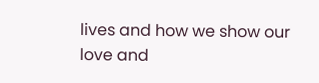lives and how we show our love and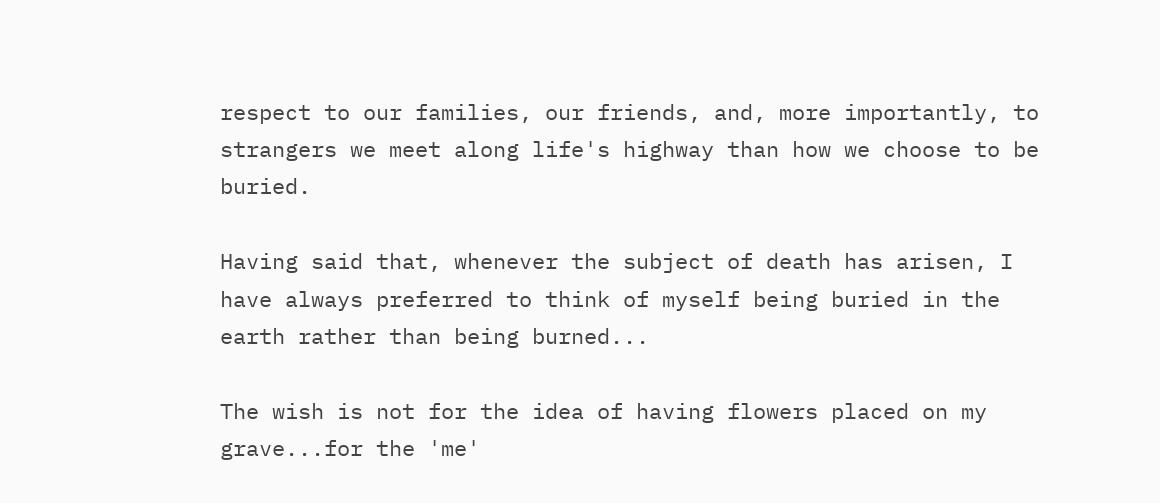respect to our families, our friends, and, more importantly, to strangers we meet along life's highway than how we choose to be buried.

Having said that, whenever the subject of death has arisen, I have always preferred to think of myself being buried in the earth rather than being burned...

The wish is not for the idea of having flowers placed on my grave...for the 'me'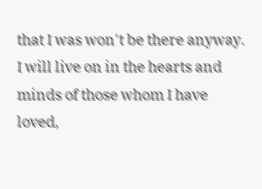that I was won't be there anyway. I will live on in the hearts and minds of those whom I have loved,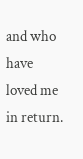and who have loved me in return.